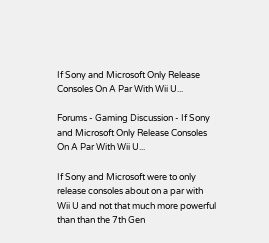If Sony and Microsoft Only Release Consoles On A Par With Wii U...

Forums - Gaming Discussion - If Sony and Microsoft Only Release Consoles On A Par With Wii U...

If Sony and Microsoft were to only release consoles about on a par with Wii U and not that much more powerful than than the 7th Gen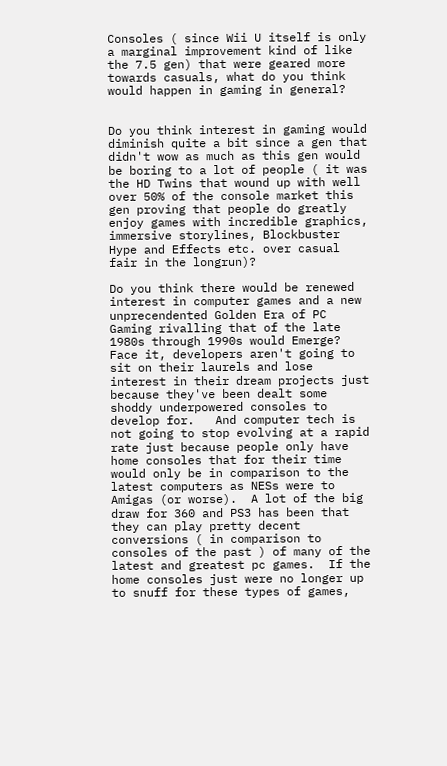Consoles ( since Wii U itself is only a marginal improvement kind of like the 7.5 gen) that were geared more towards casuals, what do you think would happen in gaming in general?


Do you think interest in gaming would diminish quite a bit since a gen that didn't wow as much as this gen would be boring to a lot of people ( it was the HD Twins that wound up with well over 50% of the console market this gen proving that people do greatly enjoy games with incredible graphics, immersive storylines, Blockbuster Hype and Effects etc. over casual fair in the longrun)?

Do you think there would be renewed interest in computer games and a new unprecendented Golden Era of PC Gaming rivalling that of the late 1980s through 1990s would Emerge?  Face it, developers aren't going to sit on their laurels and lose interest in their dream projects just because they've been dealt some shoddy underpowered consoles to develop for.   And computer tech is not going to stop evolving at a rapid rate just because people only have home consoles that for their time would only be in comparison to the latest computers as NESs were to Amigas (or worse).  A lot of the big draw for 360 and PS3 has been that they can play pretty decent conversions ( in comparison to consoles of the past ) of many of the latest and greatest pc games.  If the home consoles just were no longer up to snuff for these types of games,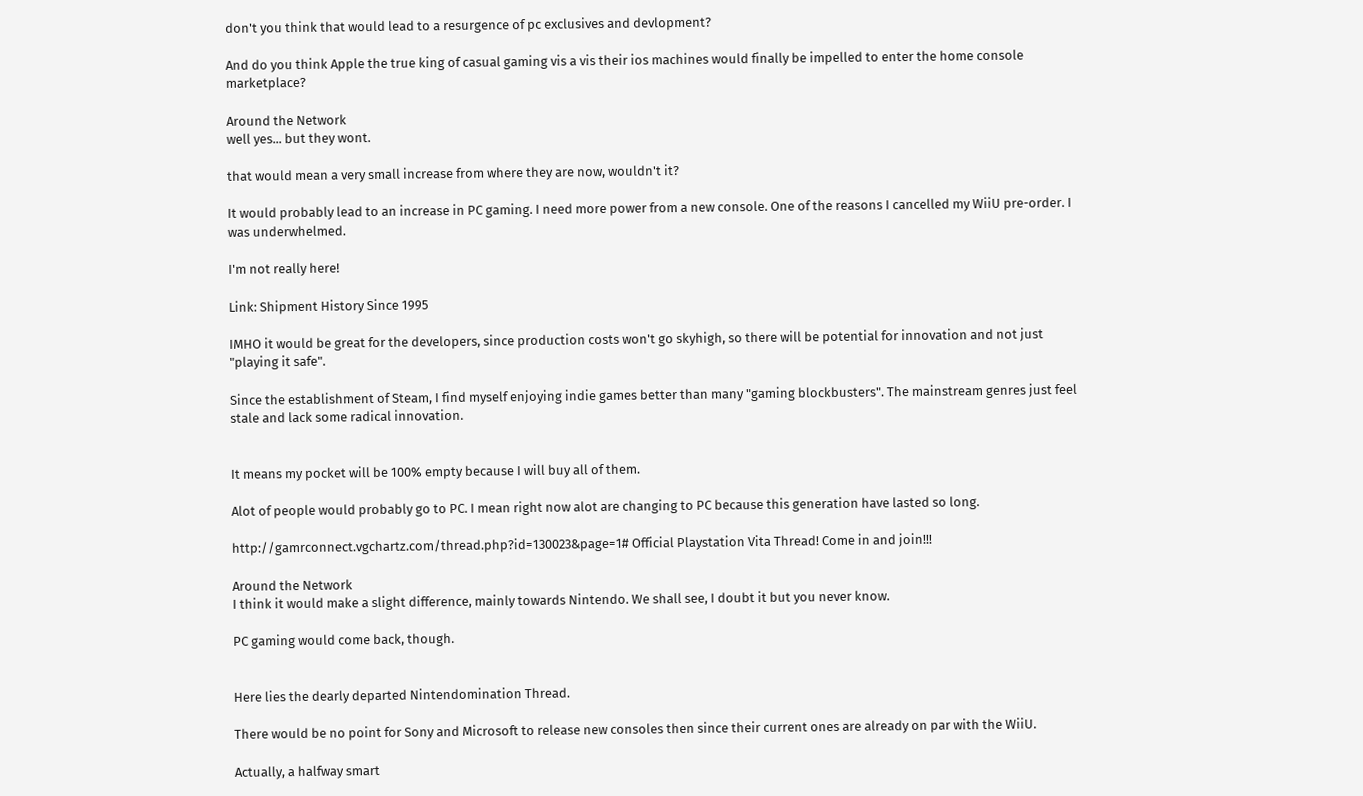don't you think that would lead to a resurgence of pc exclusives and devlopment?

And do you think Apple the true king of casual gaming vis a vis their ios machines would finally be impelled to enter the home console marketplace?

Around the Network
well yes... but they wont.

that would mean a very small increase from where they are now, wouldn't it?

It would probably lead to an increase in PC gaming. I need more power from a new console. One of the reasons I cancelled my WiiU pre-order. I was underwhelmed.

I'm not really here!

Link: Shipment History Since 1995

IMHO it would be great for the developers, since production costs won't go skyhigh, so there will be potential for innovation and not just "playing it safe".

Since the establishment of Steam, I find myself enjoying indie games better than many "gaming blockbusters". The mainstream genres just feel stale and lack some radical innovation.


It means my pocket will be 100% empty because I will buy all of them.

Alot of people would probably go to PC. I mean right now alot are changing to PC because this generation have lasted so long.

http://gamrconnect.vgchartz.com/thread.php?id=130023&page=1# Official Playstation Vita Thread! Come in and join!!!

Around the Network
I think it would make a slight difference, mainly towards Nintendo. We shall see, I doubt it but you never know.

PC gaming would come back, though.


Here lies the dearly departed Nintendomination Thread.

There would be no point for Sony and Microsoft to release new consoles then since their current ones are already on par with the WiiU.

Actually, a halfway smart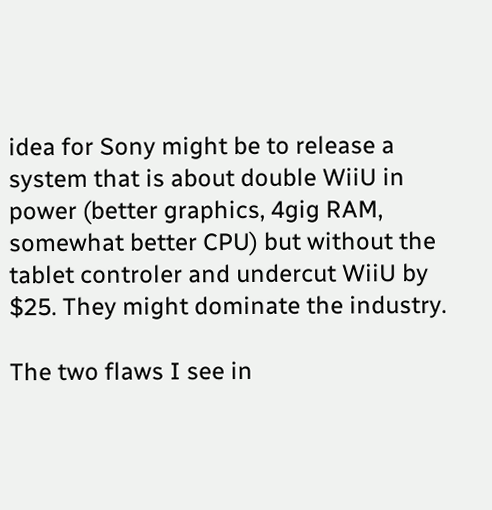idea for Sony might be to release a system that is about double WiiU in power (better graphics, 4gig RAM, somewhat better CPU) but without the tablet controler and undercut WiiU by $25. They might dominate the industry.

The two flaws I see in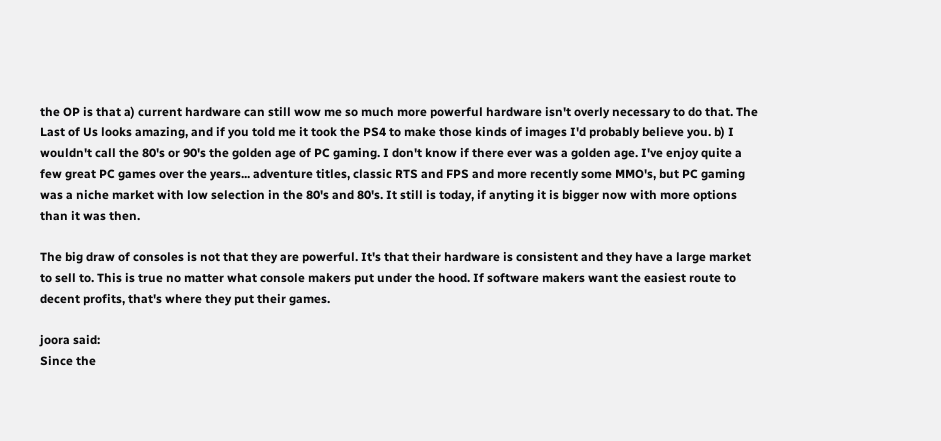the OP is that a) current hardware can still wow me so much more powerful hardware isn't overly necessary to do that. The Last of Us looks amazing, and if you told me it took the PS4 to make those kinds of images I'd probably believe you. b) I wouldn't call the 80's or 90's the golden age of PC gaming. I don't know if there ever was a golden age. I've enjoy quite a few great PC games over the years... adventure titles, classic RTS and FPS and more recently some MMO's, but PC gaming was a niche market with low selection in the 80's and 80's. It still is today, if anyting it is bigger now with more options than it was then.

The big draw of consoles is not that they are powerful. It's that their hardware is consistent and they have a large market to sell to. This is true no matter what console makers put under the hood. If software makers want the easiest route to decent profits, that's where they put their games.

joora said:
Since the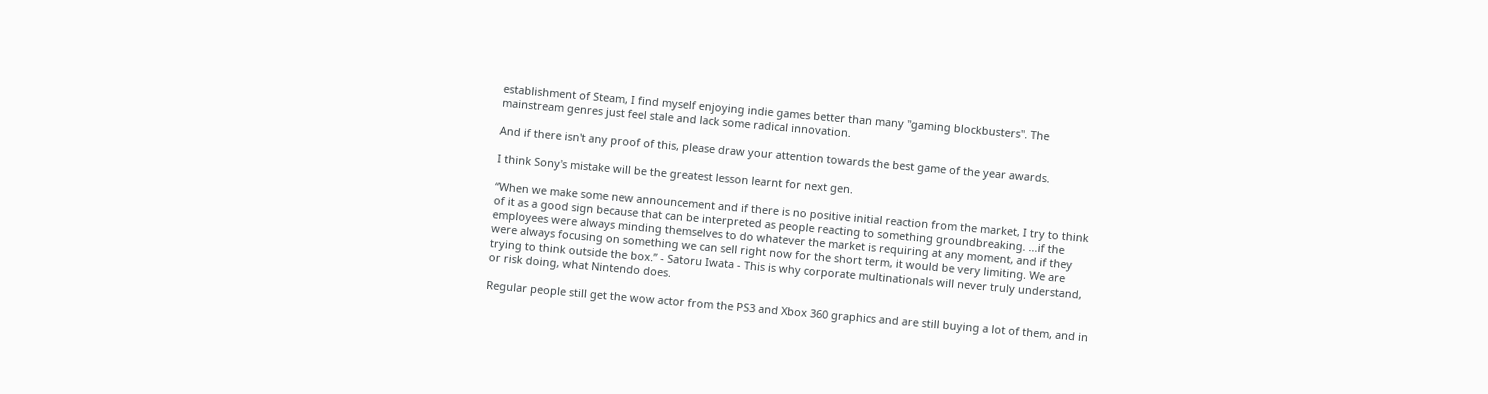establishment of Steam, I find myself enjoying indie games better than many "gaming blockbusters". The mainstream genres just feel stale and lack some radical innovation.

And if there isn't any proof of this, please draw your attention towards the best game of the year awards.

I think Sony's mistake will be the greatest lesson learnt for next gen.

“When we make some new announcement and if there is no positive initial reaction from the market, I try to think of it as a good sign because that can be interpreted as people reacting to something groundbreaking. ...if the employees were always minding themselves to do whatever the market is requiring at any moment, and if they were always focusing on something we can sell right now for the short term, it would be very limiting. We are trying to think outside the box.” - Satoru Iwata - This is why corporate multinationals will never truly understand, or risk doing, what Nintendo does.

Regular people still get the wow actor from the PS3 and Xbox 360 graphics and are still buying a lot of them, and in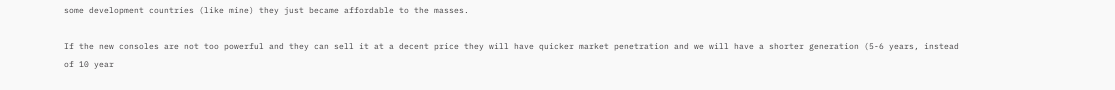some development countries (like mine) they just became affordable to the masses.

If the new consoles are not too powerful and they can sell it at a decent price they will have quicker market penetration and we will have a shorter generation (5-6 years, instead of 10 year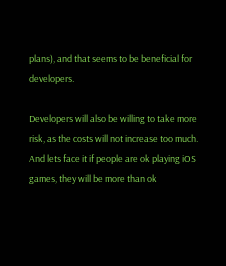plans), and that seems to be beneficial for developers.

Developers will also be willing to take more risk, as the costs will not increase too much. And lets face it if people are ok playing iOS games, they will be more than ok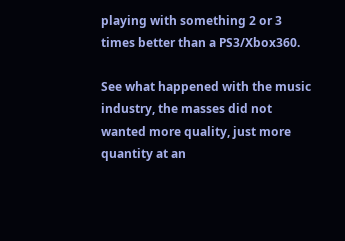playing with something 2 or 3 times better than a PS3/Xbox360.

See what happened with the music industry, the masses did not wanted more quality, just more quantity at an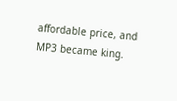affordable price, and MP3 became king.